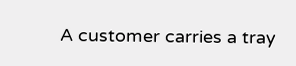A customer carries a tray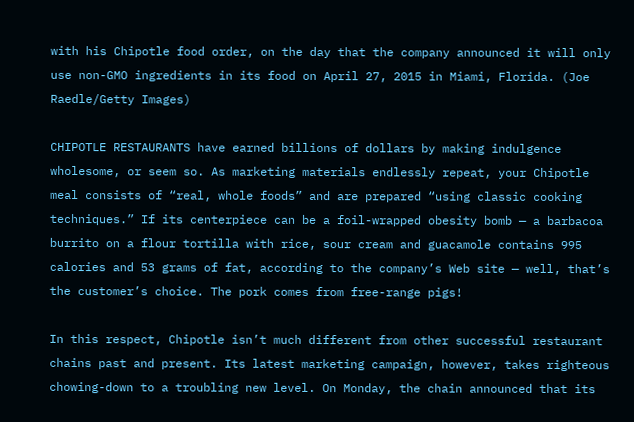with his Chipotle food order, on the day that the company announced it will only use non-GMO ingredients in its food on April 27, 2015 in Miami, Florida. (Joe Raedle/Getty Images)

CHIPOTLE RESTAURANTS have earned billions of dollars by making indulgence wholesome, or seem so. As marketing materials endlessly repeat, your Chipotle meal consists of “real, whole foods” and are prepared “using classic cooking techniques.” If its centerpiece can be a foil-wrapped obesity bomb — a barbacoa burrito on a flour tortilla with rice, sour cream and guacamole contains 995 calories and 53 grams of fat, according to the company’s Web site — well, that’s the customer’s choice. The pork comes from free-range pigs!

In this respect, Chipotle isn’t much different from other successful restaurant chains past and present. Its latest marketing campaign, however, takes righteous chowing-down to a troubling new level. On Monday, the chain announced that its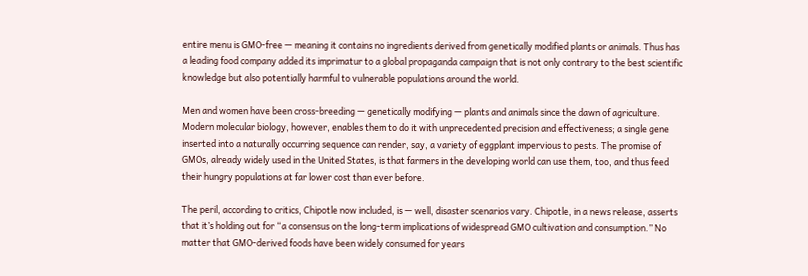entire menu is GMO-free — meaning it contains no ingredients derived from genetically modified plants or animals. Thus has a leading food company added its imprimatur to a global propaganda campaign that is not only contrary to the best scientific knowledge but also potentially harmful to vulnerable populations around the world.

Men and women have been cross-breeding — genetically modifying — plants and animals since the dawn of agriculture. Modern molecular biology, however, enables them to do it with unprecedented precision and effectiveness; a single gene inserted into a naturally occurring sequence can render, say, a variety of eggplant impervious to pests. The promise of GMOs, already widely used in the United States, is that farmers in the developing world can use them, too, and thus feed their hungry populations at far lower cost than ever before.

The peril, according to critics, Chipotle now included, is — well, disaster scenarios vary. Chipotle, in a news release, asserts that it’s holding out for “a consensus on the long-term implications of widespread GMO cultivation and consumption.” No matter that GMO-derived foods have been widely consumed for years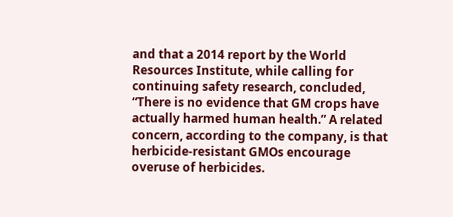and that a 2014 report by the World Resources Institute, while calling for continuing safety research, concluded, “There is no evidence that GM crops have actually harmed human health.” A related concern, according to the company, is that herbicide-resistant GMOs encourage overuse of herbicides.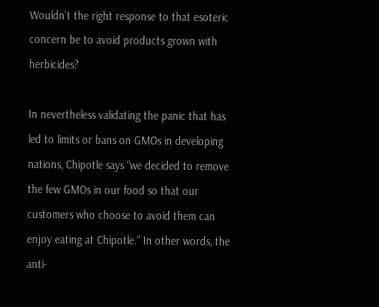Wouldn’t the right response to that esoteric concern be to avoid products grown with herbicides?

In nevertheless validating the panic that has led to limits or bans on GMOs in developing nations, Chipotle says “we decided to remove the few GMOs in our food so that our customers who choose to avoid them can enjoy eating at Chipotle.” In other words, the anti-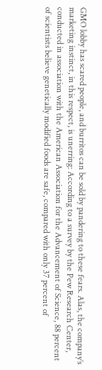GMO lobby has scared people, and burritos can be sold by pandering to these fears. Alas, the company’s marketing instinct, in this respect, is unerring: According to a survey by the Pew Research Center, conducted in association with the American Association for the Advancement of Science, 88 percent of scientists believe genetically modified foods are safe, compared with only 37 percent of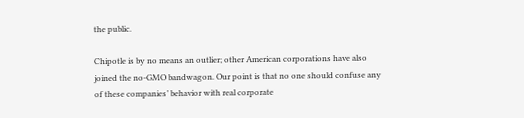the public.

Chipotle is by no means an outlier; other American corporations have also joined the no-GMO bandwagon. Our point is that no one should confuse any of these companies’ behavior with real corporate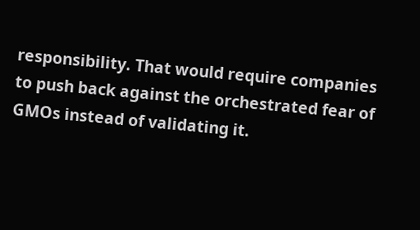responsibility. That would require companies to push back against the orchestrated fear of GMOs instead of validating it.